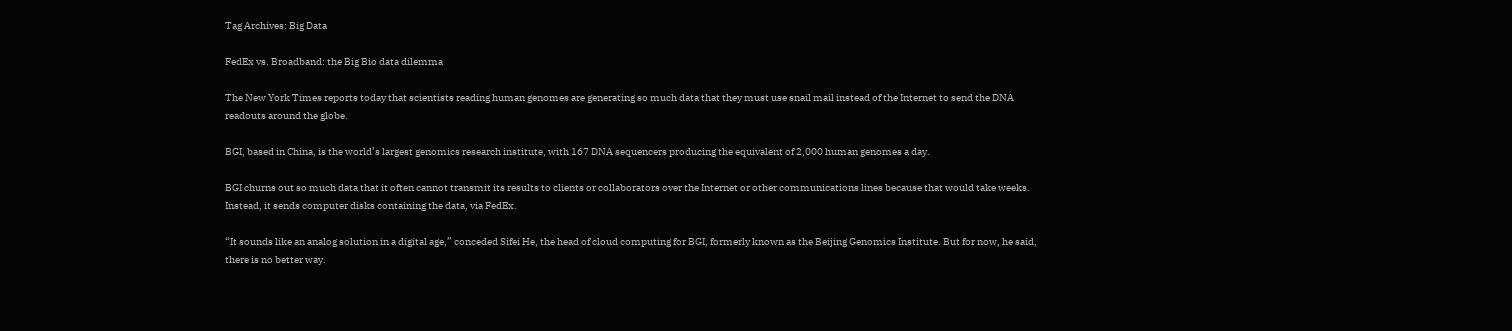Tag Archives: Big Data

FedEx vs. Broadband: the Big Bio data dilemma

The New York Times reports today that scientists reading human genomes are generating so much data that they must use snail mail instead of the Internet to send the DNA readouts around the globe.

BGI, based in China, is the world’s largest genomics research institute, with 167 DNA sequencers producing the equivalent of 2,000 human genomes a day.

BGI churns out so much data that it often cannot transmit its results to clients or collaborators over the Internet or other communications lines because that would take weeks. Instead, it sends computer disks containing the data, via FedEx.

“It sounds like an analog solution in a digital age,” conceded Sifei He, the head of cloud computing for BGI, formerly known as the Beijing Genomics Institute. But for now, he said, there is no better way.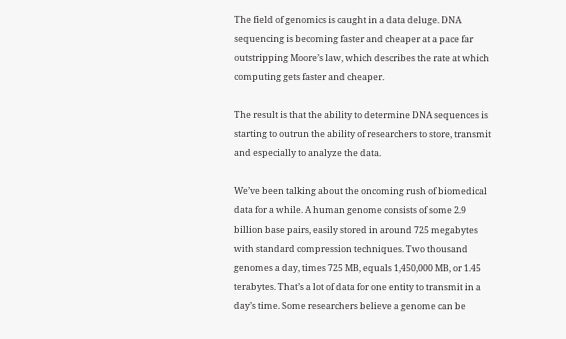The field of genomics is caught in a data deluge. DNA sequencing is becoming faster and cheaper at a pace far outstripping Moore’s law, which describes the rate at which computing gets faster and cheaper.

The result is that the ability to determine DNA sequences is starting to outrun the ability of researchers to store, transmit and especially to analyze the data.

We’ve been talking about the oncoming rush of biomedical data for a while. A human genome consists of some 2.9 billion base pairs, easily stored in around 725 megabytes with standard compression techniques. Two thousand genomes a day, times 725 MB, equals 1,450,000 MB, or 1.45 terabytes. That’s a lot of data for one entity to transmit in a day’s time. Some researchers believe a genome can be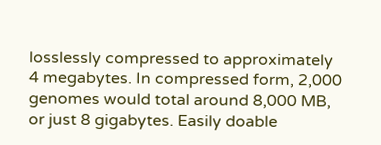losslessly compressed to approximately 4 megabytes. In compressed form, 2,000 genomes would total around 8,000 MB, or just 8 gigabytes. Easily doable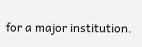for a major institution.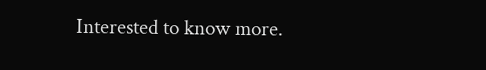Interested to know more.